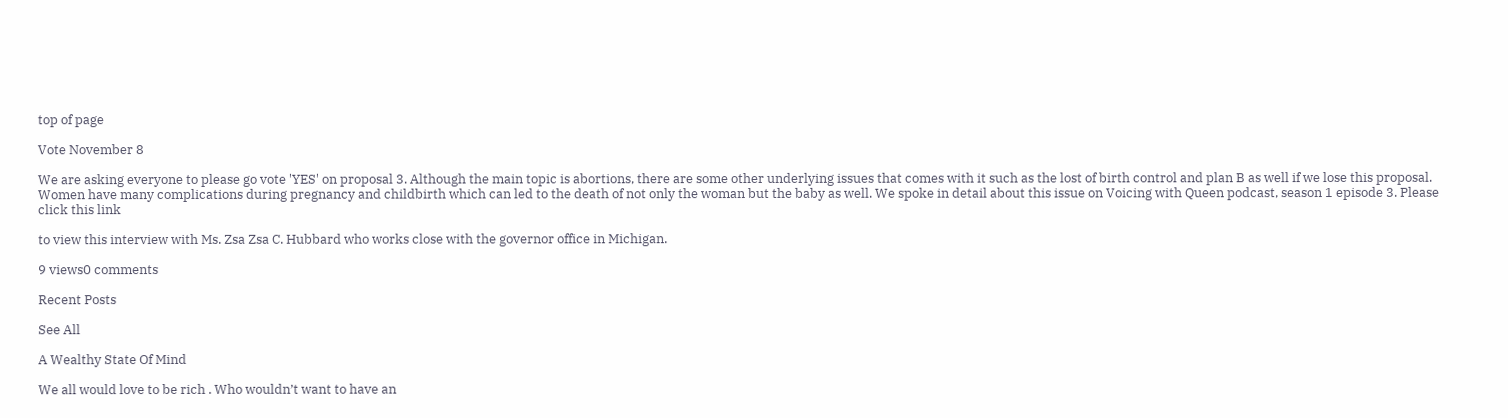top of page

Vote November 8

We are asking everyone to please go vote 'YES' on proposal 3. Although the main topic is abortions, there are some other underlying issues that comes with it such as the lost of birth control and plan B as well if we lose this proposal. Women have many complications during pregnancy and childbirth which can led to the death of not only the woman but the baby as well. We spoke in detail about this issue on Voicing with Queen podcast, season 1 episode 3. Please click this link

to view this interview with Ms. Zsa Zsa C. Hubbard who works close with the governor office in Michigan.

9 views0 comments

Recent Posts

See All

A Wealthy State Of Mind

We all would love to be rich . Who wouldn’t want to have an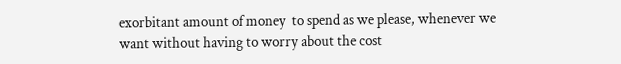exorbitant amount of money  to spend as we please, whenever we want without having to worry about the cost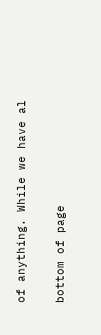of anything. While we have al


bottom of page